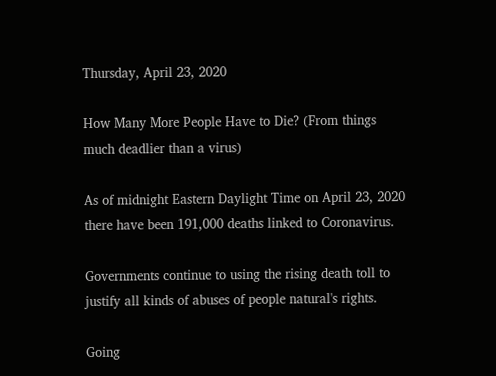Thursday, April 23, 2020

How Many More People Have to Die? (From things much deadlier than a virus)

As of midnight Eastern Daylight Time on April 23, 2020 there have been 191,000 deaths linked to Coronavirus.

Governments continue to using the rising death toll to justify all kinds of abuses of people natural's rights.

Going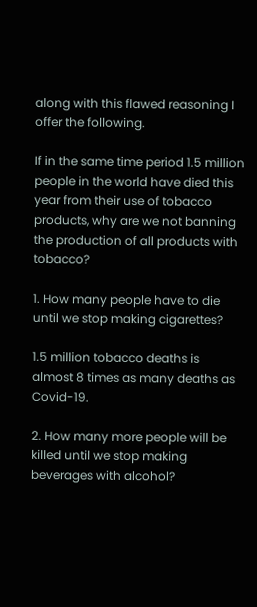along with this flawed reasoning I offer the following.

If in the same time period 1.5 million people in the world have died this year from their use of tobacco products, why are we not banning the production of all products with tobacco?

1. How many people have to die until we stop making cigarettes?

1.5 million tobacco deaths is almost 8 times as many deaths as Covid-19.

2. How many more people will be killed until we stop making beverages with alcohol?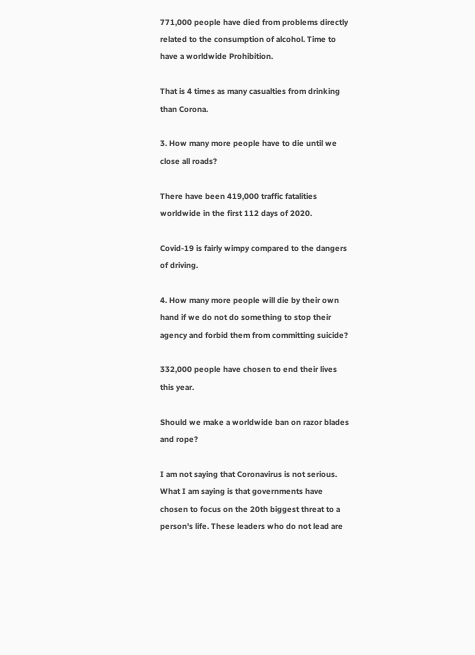771,000 people have died from problems directly related to the consumption of alcohol. Time to have a worldwide Prohibition.

That is 4 times as many casualties from drinking than Corona.

3. How many more people have to die until we close all roads?

There have been 419,000 traffic fatalities worldwide in the first 112 days of 2020.

Covid-19 is fairly wimpy compared to the dangers of driving.

4. How many more people will die by their own hand if we do not do something to stop their agency and forbid them from committing suicide?

332,000 people have chosen to end their lives this year.

Should we make a worldwide ban on razor blades and rope?

I am not saying that Coronavirus is not serious. What I am saying is that governments have chosen to focus on the 20th biggest threat to a person's life. These leaders who do not lead are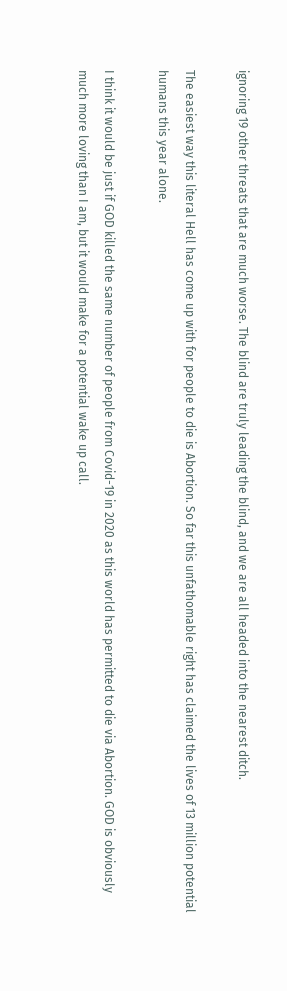ignoring 19 other threats that are much worse. The blind are truly leading the blind, and we are all headed into the nearest ditch.

The easiest way this literal Hell has come up with for people to die is Abortion. So far this unfathomable right has claimed the lives of 13 million potential humans this year alone.

I think it would be just if GOD killed the same number of people from Covid-19 in 2020 as this world has permitted to die via Abortion. GOD is obviously much more loving than I am, but it would make for a potential wake up call.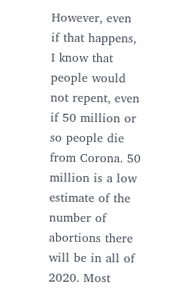However, even if that happens, I know that people would not repent, even if 50 million or so people die from Corona. 50 million is a low estimate of the number of abortions there will be in all of 2020. Most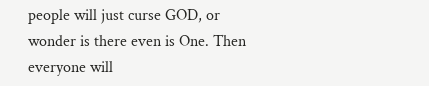people will just curse GOD, or wonder is there even is One. Then everyone will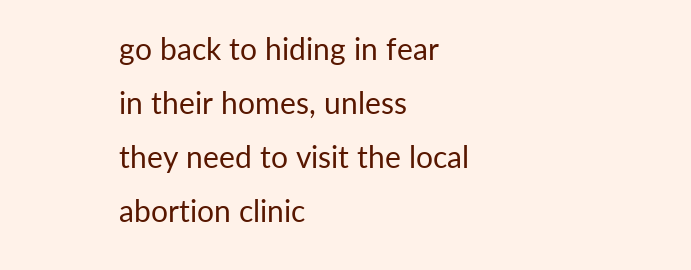go back to hiding in fear in their homes, unless they need to visit the local abortion clinic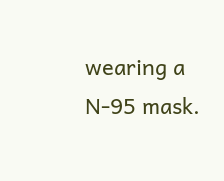wearing a N-95 mask.